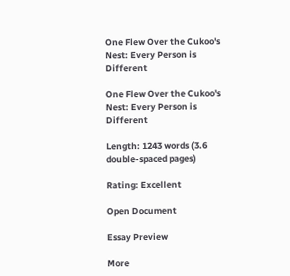One Flew Over the Cukoo's Nest: Every Person is Different

One Flew Over the Cukoo's Nest: Every Person is Different

Length: 1243 words (3.6 double-spaced pages)

Rating: Excellent

Open Document

Essay Preview

More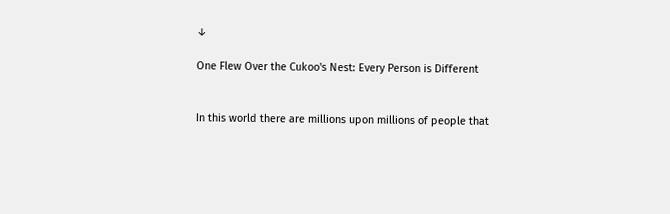↓

One Flew Over the Cukoo's Nest: Every Person is Different


In this world there are millions upon millions of people that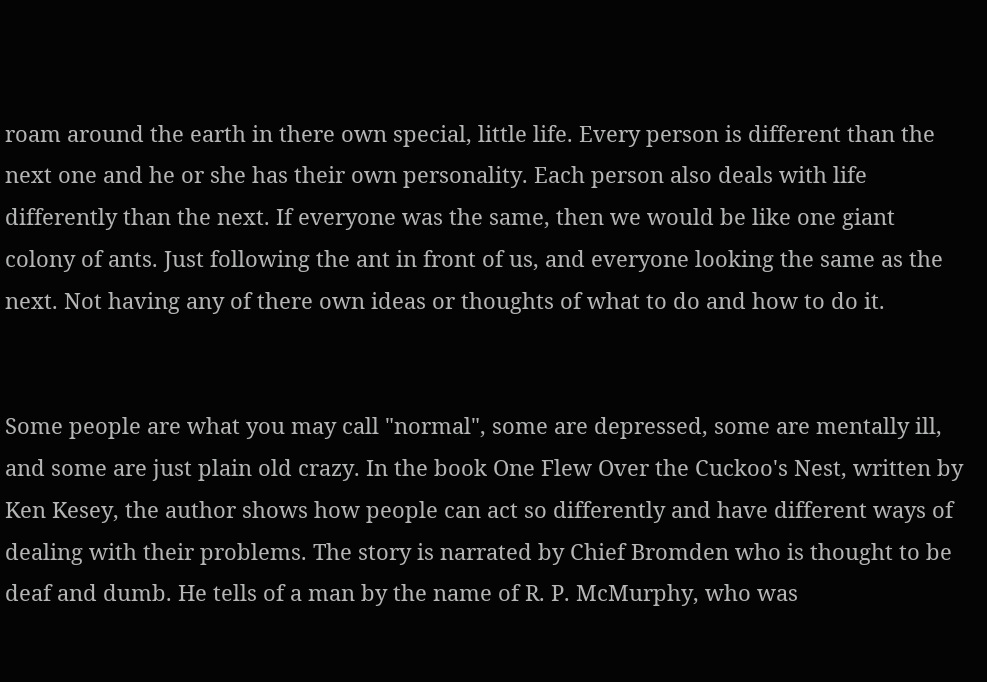roam around the earth in there own special, little life. Every person is different than the next one and he or she has their own personality. Each person also deals with life differently than the next. If everyone was the same, then we would be like one giant colony of ants. Just following the ant in front of us, and everyone looking the same as the next. Not having any of there own ideas or thoughts of what to do and how to do it.


Some people are what you may call "normal", some are depressed, some are mentally ill, and some are just plain old crazy. In the book One Flew Over the Cuckoo's Nest, written by Ken Kesey, the author shows how people can act so differently and have different ways of dealing with their problems. The story is narrated by Chief Bromden who is thought to be deaf and dumb. He tells of a man by the name of R. P. McMurphy, who was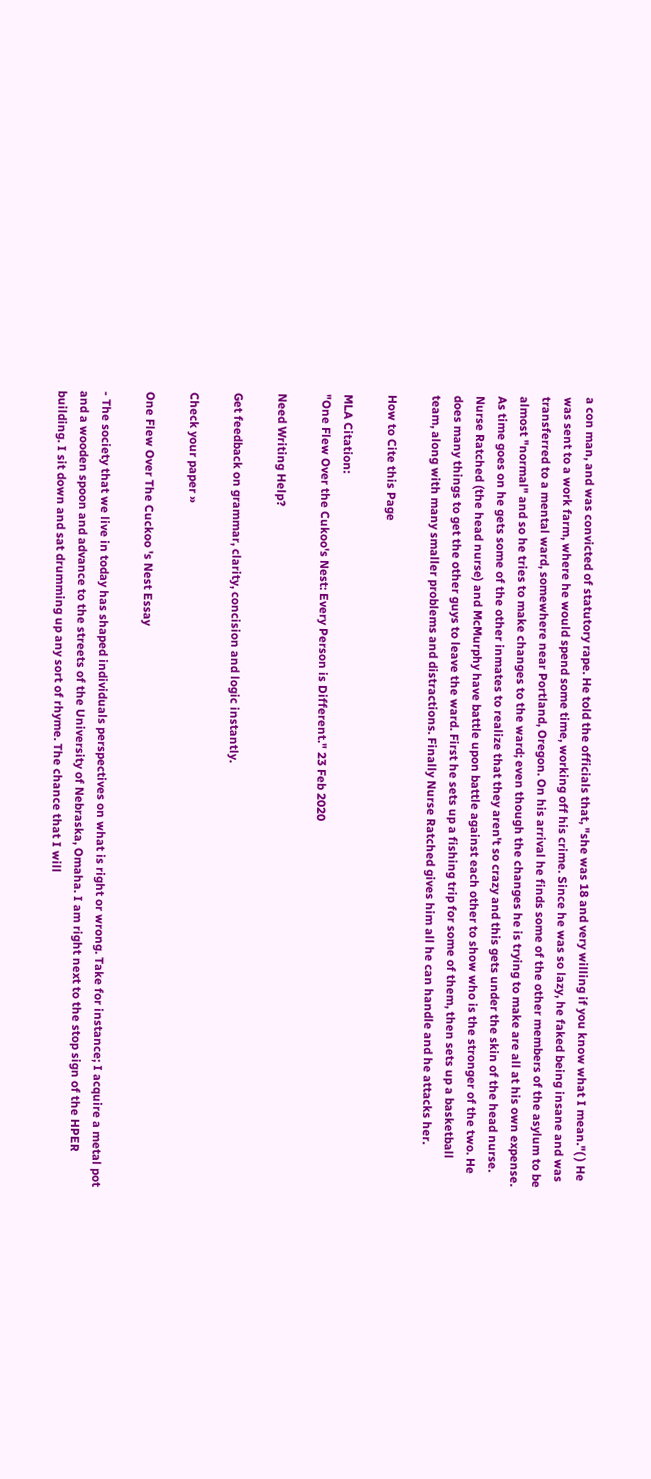a con man, and was convicted of statutory rape. He told the officials that, "she was 18 and very willing if you know what I mean."( ) He was sent to a work farm, where he would spend some time, working off his crime. Since he was so lazy, he faked being insane and was transferred to a mental ward, somewhere near Portland, Oregon. On his arrival he finds some of the other members of the asylum to be almost "normal" and so he tries to make changes to the ward; even though the changes he is trying to make are all at his own expense. As time goes on he gets some of the other inmates to realize that they aren't so crazy and this gets under the skin of the head nurse. Nurse Ratched (the head nurse) and McMurphy have battle upon battle against each other to show who is the stronger of the two. He does many things to get the other guys to leave the ward. First he sets up a fishing trip for some of them, then sets up a basketball team, along with many smaller problems and distractions. Finally Nurse Ratched gives him all he can handle and he attacks her.

How to Cite this Page

MLA Citation:
"One Flew Over the Cukoo's Nest: Every Person is Different." 23 Feb 2020

Need Writing Help?

Get feedback on grammar, clarity, concision and logic instantly.

Check your paper »

One Flew Over The Cuckoo 's Nest Essay

- The society that we live in today has shaped individuals perspectives on what is right or wrong. Take for instance; I acquire a metal pot and a wooden spoon and advance to the streets of the University of Nebraska, Omaha. I am right next to the stop sign of the HPER building. I sit down and sat drumming up any sort of rhyme. The chance that I will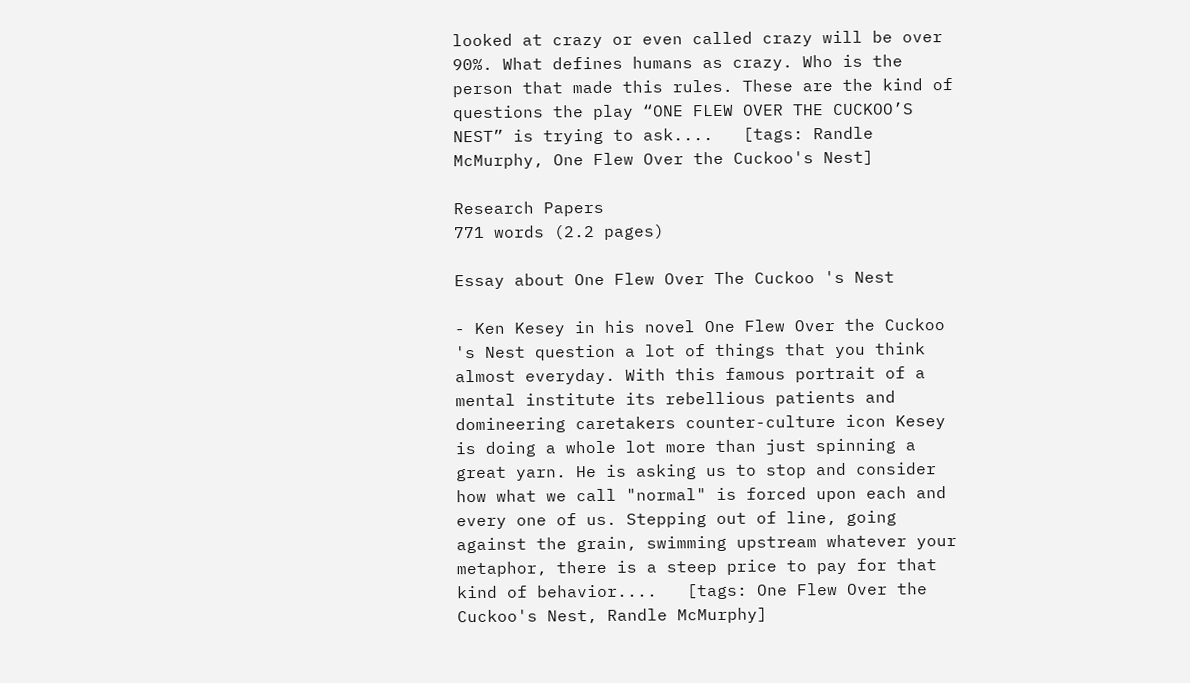looked at crazy or even called crazy will be over 90%. What defines humans as crazy. Who is the person that made this rules. These are the kind of questions the play “ONE FLEW OVER THE CUCKOO’S NEST” is trying to ask....   [tags: Randle McMurphy, One Flew Over the Cuckoo's Nest]

Research Papers
771 words (2.2 pages)

Essay about One Flew Over The Cuckoo 's Nest

- Ken Kesey in his novel One Flew Over the Cuckoo 's Nest question a lot of things that you think almost everyday. With this famous portrait of a mental institute its rebellious patients and domineering caretakers counter-culture icon Kesey is doing a whole lot more than just spinning a great yarn. He is asking us to stop and consider how what we call "normal" is forced upon each and every one of us. Stepping out of line, going against the grain, swimming upstream whatever your metaphor, there is a steep price to pay for that kind of behavior....   [tags: One Flew Over the Cuckoo's Nest, Randle McMurphy]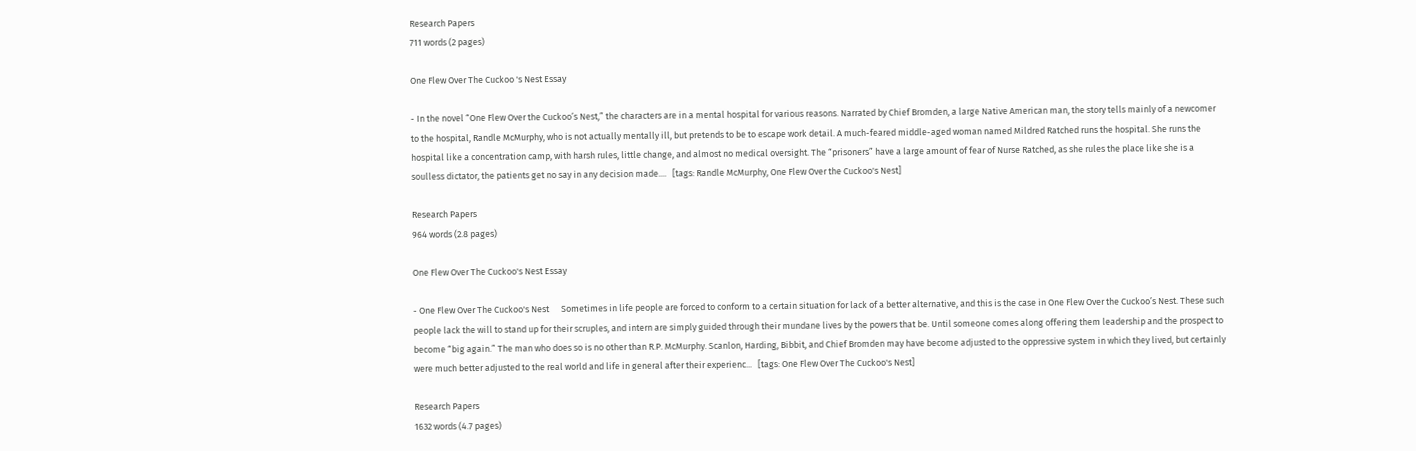Research Papers
711 words (2 pages)

One Flew Over The Cuckoo 's Nest Essay

- In the novel “One Flew Over the Cuckoo’s Nest,” the characters are in a mental hospital for various reasons. Narrated by Chief Bromden, a large Native American man, the story tells mainly of a newcomer to the hospital, Randle McMurphy, who is not actually mentally ill, but pretends to be to escape work detail. A much-feared middle-aged woman named Mildred Ratched runs the hospital. She runs the hospital like a concentration camp, with harsh rules, little change, and almost no medical oversight. The “prisoners” have a large amount of fear of Nurse Ratched, as she rules the place like she is a soulless dictator, the patients get no say in any decision made....   [tags: Randle McMurphy, One Flew Over the Cuckoo's Nest]

Research Papers
964 words (2.8 pages)

One Flew Over The Cuckoo's Nest Essay

- One Flew Over The Cuckoo's Nest      Sometimes in life people are forced to conform to a certain situation for lack of a better alternative, and this is the case in One Flew Over the Cuckoo’s Nest. These such people lack the will to stand up for their scruples, and intern are simply guided through their mundane lives by the powers that be. Until someone comes along offering them leadership and the prospect to become “big again.” The man who does so is no other than R.P. McMurphy. Scanlon, Harding, Bibbit, and Chief Bromden may have become adjusted to the oppressive system in which they lived, but certainly were much better adjusted to the real world and life in general after their experienc...   [tags: One Flew Over The Cuckoo's Nest]

Research Papers
1632 words (4.7 pages)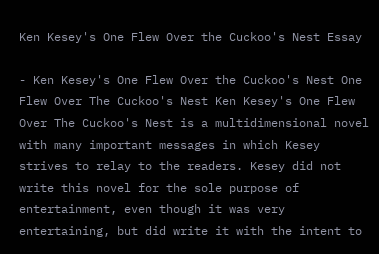Ken Kesey's One Flew Over the Cuckoo's Nest Essay

- Ken Kesey's One Flew Over the Cuckoo's Nest One Flew Over The Cuckoo's Nest Ken Kesey's One Flew Over The Cuckoo's Nest is a multidimensional novel with many important messages in which Kesey strives to relay to the readers. Kesey did not write this novel for the sole purpose of entertainment, even though it was very entertaining, but did write it with the intent to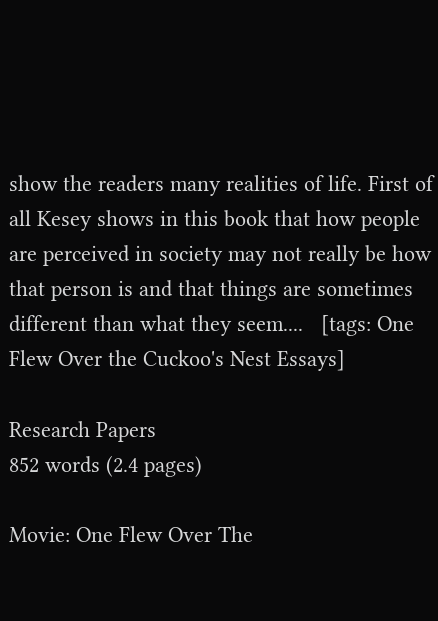show the readers many realities of life. First of all Kesey shows in this book that how people are perceived in society may not really be how that person is and that things are sometimes different than what they seem....   [tags: One Flew Over the Cuckoo's Nest Essays]

Research Papers
852 words (2.4 pages)

Movie: One Flew Over The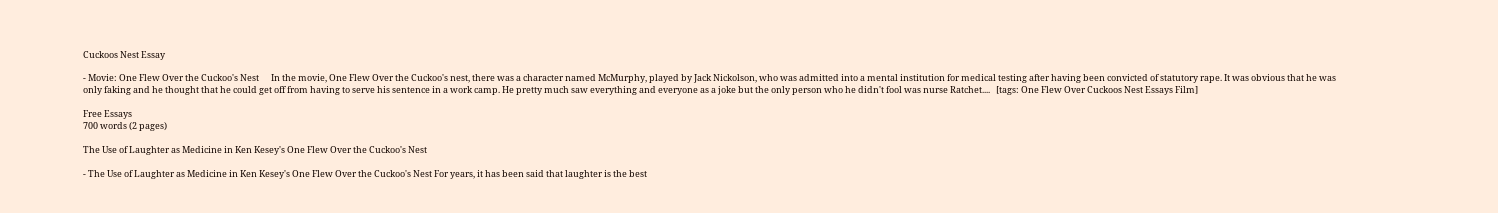Cuckoos Nest Essay

- Movie: One Flew Over the Cuckoo's Nest      In the movie, One Flew Over the Cuckoo's nest, there was a character named McMurphy, played by Jack Nickolson, who was admitted into a mental institution for medical testing after having been convicted of statutory rape. It was obvious that he was only faking and he thought that he could get off from having to serve his sentence in a work camp. He pretty much saw everything and everyone as a joke but the only person who he didn't fool was nurse Ratchet....   [tags: One Flew Over Cuckoos Nest Essays Film]

Free Essays
700 words (2 pages)

The Use of Laughter as Medicine in Ken Kesey's One Flew Over the Cuckoo's Nest

- The Use of Laughter as Medicine in Ken Kesey's One Flew Over the Cuckoo's Nest For years, it has been said that laughter is the best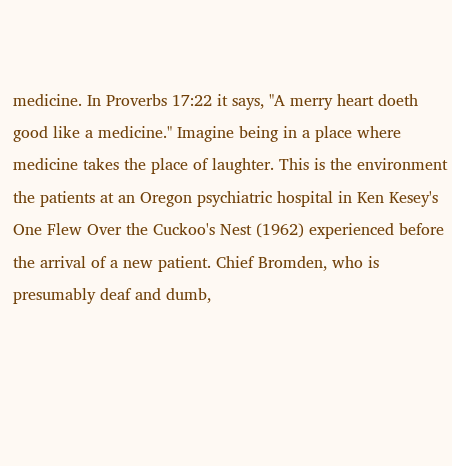medicine. In Proverbs 17:22 it says, "A merry heart doeth good like a medicine." Imagine being in a place where medicine takes the place of laughter. This is the environment the patients at an Oregon psychiatric hospital in Ken Kesey's One Flew Over the Cuckoo's Nest (1962) experienced before the arrival of a new patient. Chief Bromden, who is presumably deaf and dumb,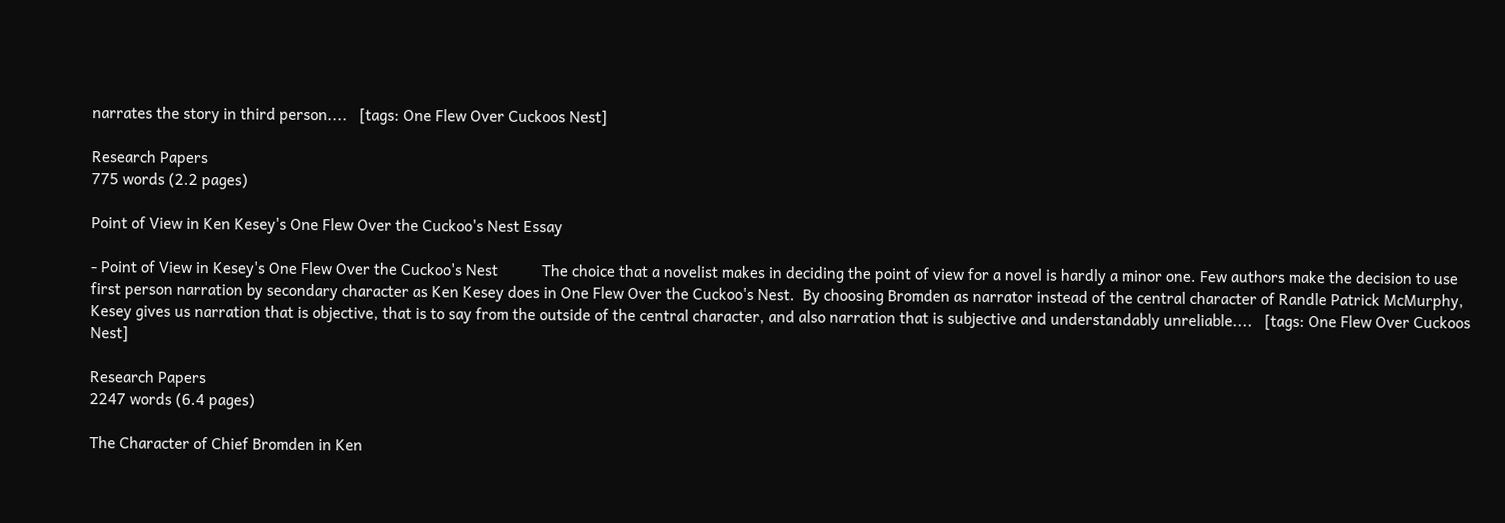narrates the story in third person....   [tags: One Flew Over Cuckoos Nest]

Research Papers
775 words (2.2 pages)

Point of View in Ken Kesey's One Flew Over the Cuckoo's Nest Essay

- Point of View in Kesey's One Flew Over the Cuckoo's Nest           The choice that a novelist makes in deciding the point of view for a novel is hardly a minor one. Few authors make the decision to use first person narration by secondary character as Ken Kesey does in One Flew Over the Cuckoo's Nest.  By choosing Bromden as narrator instead of the central character of Randle Patrick McMurphy, Kesey gives us narration that is objective, that is to say from the outside of the central character, and also narration that is subjective and understandably unreliable....   [tags: One Flew Over Cuckoos Nest]

Research Papers
2247 words (6.4 pages)

The Character of Chief Bromden in Ken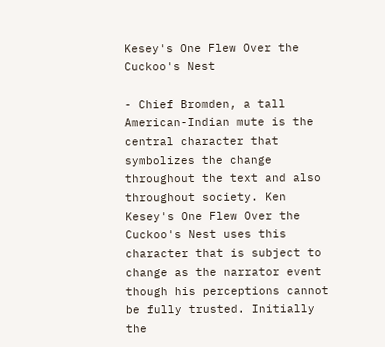Kesey's One Flew Over the Cuckoo's Nest

- Chief Bromden, a tall American-Indian mute is the central character that symbolizes the change throughout the text and also throughout society. Ken Kesey's One Flew Over the Cuckoo's Nest uses this character that is subject to change as the narrator event though his perceptions cannot be fully trusted. Initially the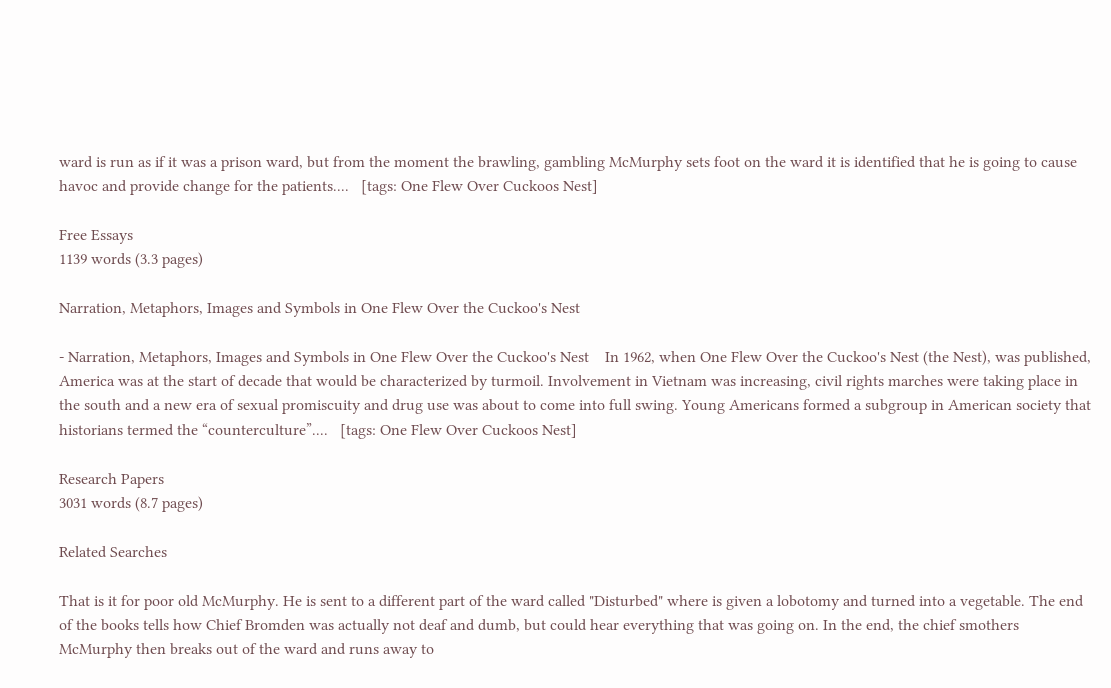ward is run as if it was a prison ward, but from the moment the brawling, gambling McMurphy sets foot on the ward it is identified that he is going to cause havoc and provide change for the patients....   [tags: One Flew Over Cuckoos Nest]

Free Essays
1139 words (3.3 pages)

Narration, Metaphors, Images and Symbols in One Flew Over the Cuckoo's Nest

- Narration, Metaphors, Images and Symbols in One Flew Over the Cuckoo's Nest    In 1962, when One Flew Over the Cuckoo's Nest (the Nest), was published, America was at the start of decade that would be characterized by turmoil. Involvement in Vietnam was increasing, civil rights marches were taking place in the south and a new era of sexual promiscuity and drug use was about to come into full swing. Young Americans formed a subgroup in American society that historians termed the “counterculture”....   [tags: One Flew Over Cuckoos Nest]

Research Papers
3031 words (8.7 pages)

Related Searches

That is it for poor old McMurphy. He is sent to a different part of the ward called "Disturbed" where is given a lobotomy and turned into a vegetable. The end of the books tells how Chief Bromden was actually not deaf and dumb, but could hear everything that was going on. In the end, the chief smothers McMurphy then breaks out of the ward and runs away to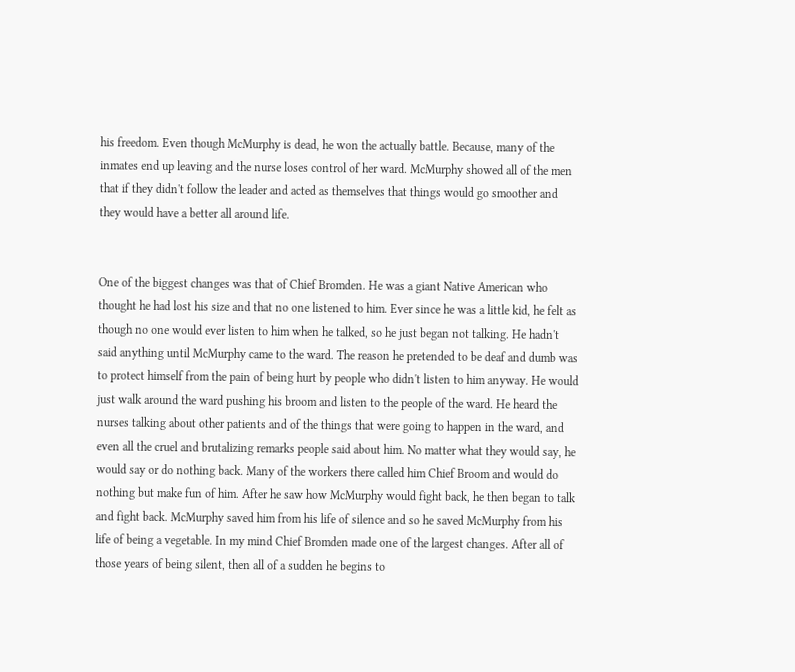his freedom. Even though McMurphy is dead, he won the actually battle. Because, many of the inmates end up leaving and the nurse loses control of her ward. McMurphy showed all of the men that if they didn't follow the leader and acted as themselves that things would go smoother and they would have a better all around life.


One of the biggest changes was that of Chief Bromden. He was a giant Native American who thought he had lost his size and that no one listened to him. Ever since he was a little kid, he felt as though no one would ever listen to him when he talked, so he just began not talking. He hadn't said anything until McMurphy came to the ward. The reason he pretended to be deaf and dumb was to protect himself from the pain of being hurt by people who didn't listen to him anyway. He would just walk around the ward pushing his broom and listen to the people of the ward. He heard the nurses talking about other patients and of the things that were going to happen in the ward, and even all the cruel and brutalizing remarks people said about him. No matter what they would say, he would say or do nothing back. Many of the workers there called him Chief Broom and would do nothing but make fun of him. After he saw how McMurphy would fight back, he then began to talk and fight back. McMurphy saved him from his life of silence and so he saved McMurphy from his life of being a vegetable. In my mind Chief Bromden made one of the largest changes. After all of those years of being silent, then all of a sudden he begins to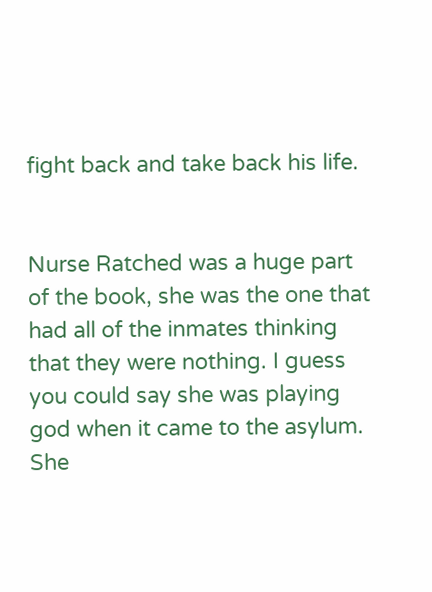fight back and take back his life.


Nurse Ratched was a huge part of the book, she was the one that had all of the inmates thinking that they were nothing. I guess you could say she was playing god when it came to the asylum. She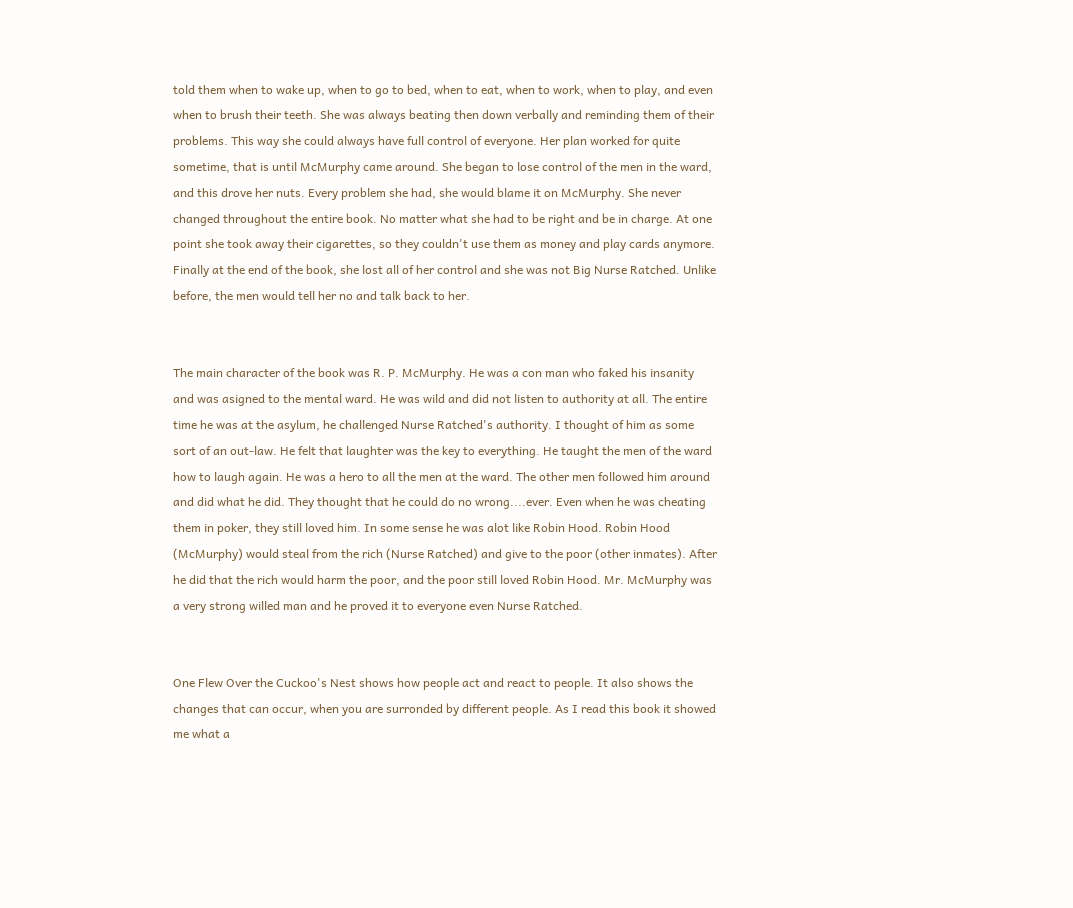told them when to wake up, when to go to bed, when to eat, when to work, when to play, and even when to brush their teeth. She was always beating then down verbally and reminding them of their problems. This way she could always have full control of everyone. Her plan worked for quite sometime, that is until McMurphy came around. She began to lose control of the men in the ward, and this drove her nuts. Every problem she had, she would blame it on McMurphy. She never changed throughout the entire book. No matter what she had to be right and be in charge. At one point she took away their cigarettes, so they couldn't use them as money and play cards anymore. Finally at the end of the book, she lost all of her control and she was not Big Nurse Ratched. Unlike before, the men would tell her no and talk back to her.


The main character of the book was R. P. McMurphy. He was a con man who faked his insanity and was asigned to the mental ward. He was wild and did not listen to authority at all. The entire time he was at the asylum, he challenged Nurse Ratched's authority. I thought of him as some sort of an out-law. He felt that laughter was the key to everything. He taught the men of the ward how to laugh again. He was a hero to all the men at the ward. The other men followed him around and did what he did. They thought that he could do no wrong....ever. Even when he was cheating them in poker, they still loved him. In some sense he was alot like Robin Hood. Robin Hood (McMurphy) would steal from the rich (Nurse Ratched) and give to the poor (other inmates). After he did that the rich would harm the poor, and the poor still loved Robin Hood. Mr. McMurphy was a very strong willed man and he proved it to everyone even Nurse Ratched.


One Flew Over the Cuckoo's Nest shows how people act and react to people. It also shows the changes that can occur, when you are surronded by different people. As I read this book it showed me what a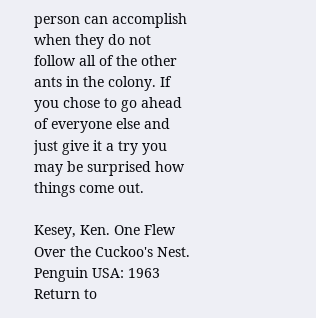person can accomplish when they do not follow all of the other ants in the colony. If you chose to go ahead of everyone else and just give it a try you may be surprised how things come out.

Kesey, Ken. One Flew Over the Cuckoo's Nest. Penguin USA: 1963
Return to